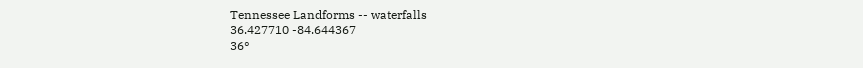Tennessee Landforms -- waterfalls
36.427710 -84.644367
36°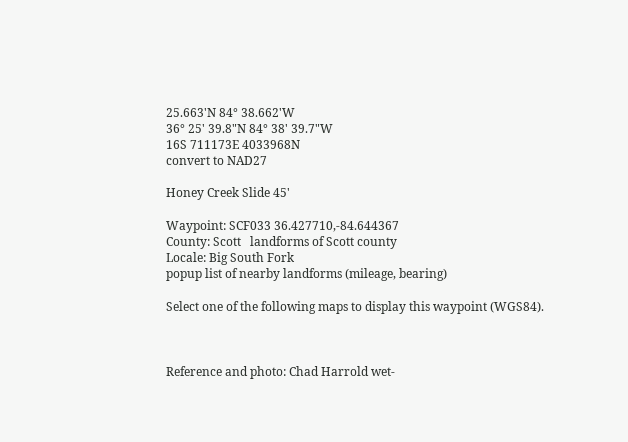25.663'N 84° 38.662'W
36° 25' 39.8"N 84° 38' 39.7"W
16S 711173E 4033968N
convert to NAD27

Honey Creek Slide 45'

Waypoint: SCF033 36.427710,-84.644367
County: Scott   landforms of Scott county
Locale: Big South Fork
popup list of nearby landforms (mileage, bearing)

Select one of the following maps to display this waypoint (WGS84).



Reference and photo: Chad Harrold wet-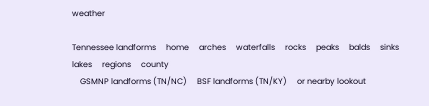weather

Tennessee landforms     home     arches     waterfalls     rocks     peaks     balds     sinks     lakes     regions     county
    GSMNP landforms (TN/NC)     BSF landforms (TN/KY)     or nearby lookout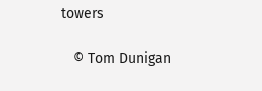towers

   © Tom Dunigan